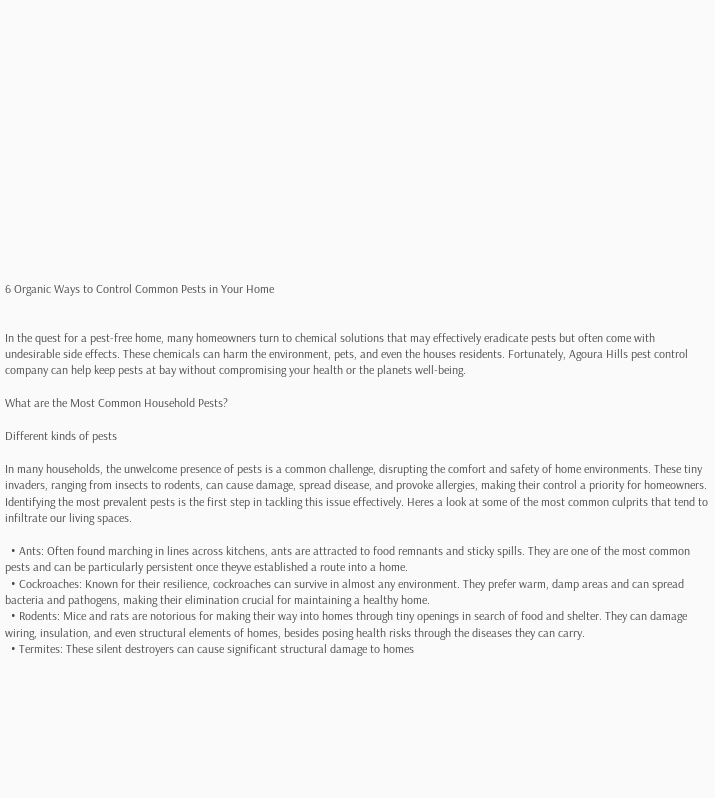6 Organic Ways to Control Common Pests in Your Home


In the quest for a pest-free home, many homeowners turn to chemical solutions that may effectively eradicate pests but often come with undesirable side effects. These chemicals can harm the environment, pets, and even the houses residents. Fortunately, Agoura Hills pest control company can help keep pests at bay without compromising your health or the planets well-being.

What are the Most Common Household Pests?

Different kinds of pests

In many households, the unwelcome presence of pests is a common challenge, disrupting the comfort and safety of home environments. These tiny invaders, ranging from insects to rodents, can cause damage, spread disease, and provoke allergies, making their control a priority for homeowners. Identifying the most prevalent pests is the first step in tackling this issue effectively. Heres a look at some of the most common culprits that tend to infiltrate our living spaces.

  • Ants: Often found marching in lines across kitchens, ants are attracted to food remnants and sticky spills. They are one of the most common pests and can be particularly persistent once theyve established a route into a home.
  • Cockroaches: Known for their resilience, cockroaches can survive in almost any environment. They prefer warm, damp areas and can spread bacteria and pathogens, making their elimination crucial for maintaining a healthy home.
  • Rodents: Mice and rats are notorious for making their way into homes through tiny openings in search of food and shelter. They can damage wiring, insulation, and even structural elements of homes, besides posing health risks through the diseases they can carry.
  • Termites: These silent destroyers can cause significant structural damage to homes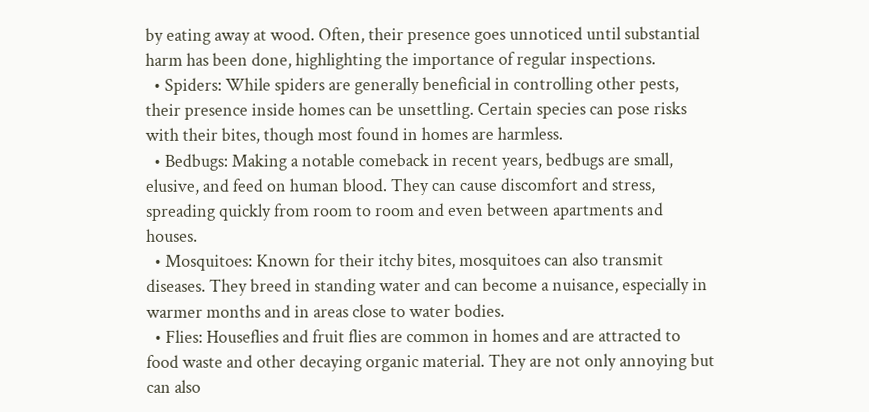by eating away at wood. Often, their presence goes unnoticed until substantial harm has been done, highlighting the importance of regular inspections.
  • Spiders: While spiders are generally beneficial in controlling other pests, their presence inside homes can be unsettling. Certain species can pose risks with their bites, though most found in homes are harmless.
  • Bedbugs: Making a notable comeback in recent years, bedbugs are small, elusive, and feed on human blood. They can cause discomfort and stress, spreading quickly from room to room and even between apartments and houses.
  • Mosquitoes: Known for their itchy bites, mosquitoes can also transmit diseases. They breed in standing water and can become a nuisance, especially in warmer months and in areas close to water bodies.
  • Flies: Houseflies and fruit flies are common in homes and are attracted to food waste and other decaying organic material. They are not only annoying but can also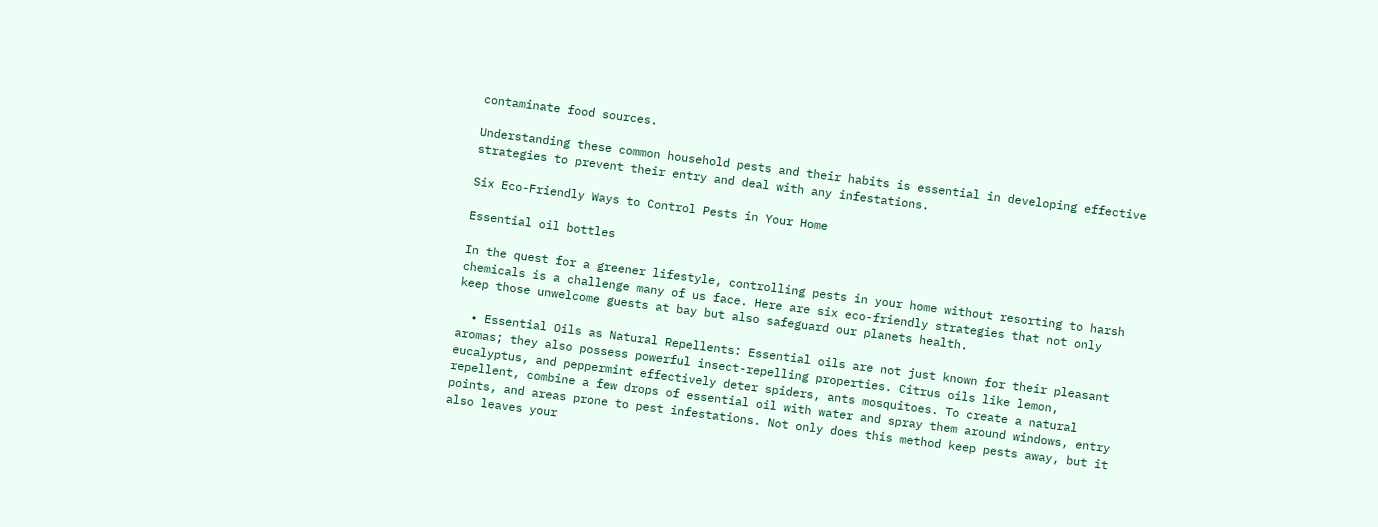contaminate food sources.

Understanding these common household pests and their habits is essential in developing effective strategies to prevent their entry and deal with any infestations.

Six Eco-Friendly Ways to Control Pests in Your Home

Essential oil bottles

In the quest for a greener lifestyle, controlling pests in your home without resorting to harsh chemicals is a challenge many of us face. Here are six eco-friendly strategies that not only keep those unwelcome guests at bay but also safeguard our planets health.

  • Essential Oils as Natural Repellents: Essential oils are not just known for their pleasant aromas; they also possess powerful insect-repelling properties. Citrus oils like lemon, eucalyptus, and peppermint effectively deter spiders, ants mosquitoes. To create a natural repellent, combine a few drops of essential oil with water and spray them around windows, entry points, and areas prone to pest infestations. Not only does this method keep pests away, but it also leaves your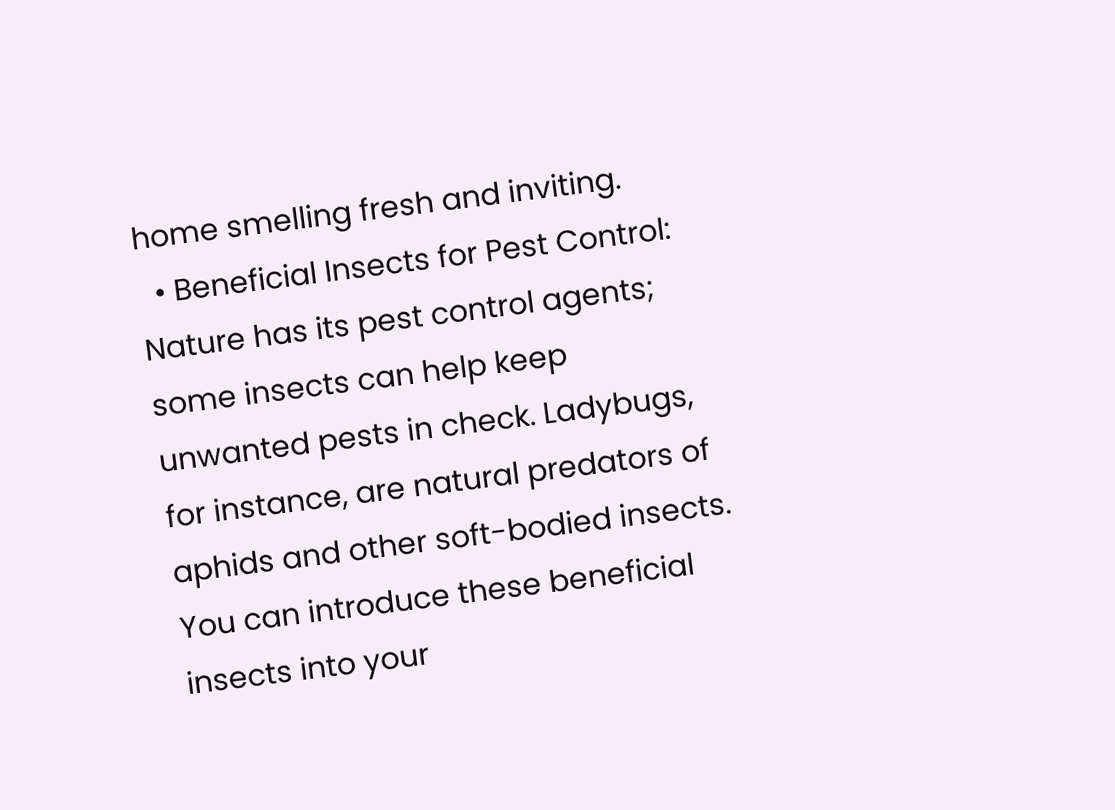home smelling fresh and inviting.
  • Beneficial Insects for Pest Control: Nature has its pest control agents; some insects can help keep unwanted pests in check. Ladybugs, for instance, are natural predators of aphids and other soft-bodied insects. You can introduce these beneficial insects into your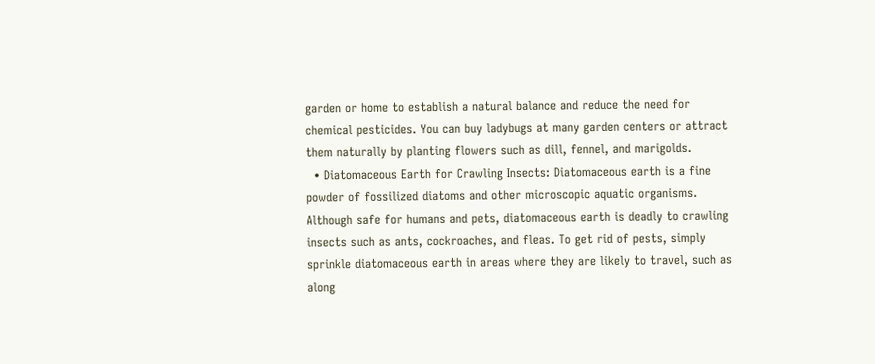garden or home to establish a natural balance and reduce the need for chemical pesticides. You can buy ladybugs at many garden centers or attract them naturally by planting flowers such as dill, fennel, and marigolds.
  • Diatomaceous Earth for Crawling Insects: Diatomaceous earth is a fine powder of fossilized diatoms and other microscopic aquatic organisms. Although safe for humans and pets, diatomaceous earth is deadly to crawling insects such as ants, cockroaches, and fleas. To get rid of pests, simply sprinkle diatomaceous earth in areas where they are likely to travel, such as along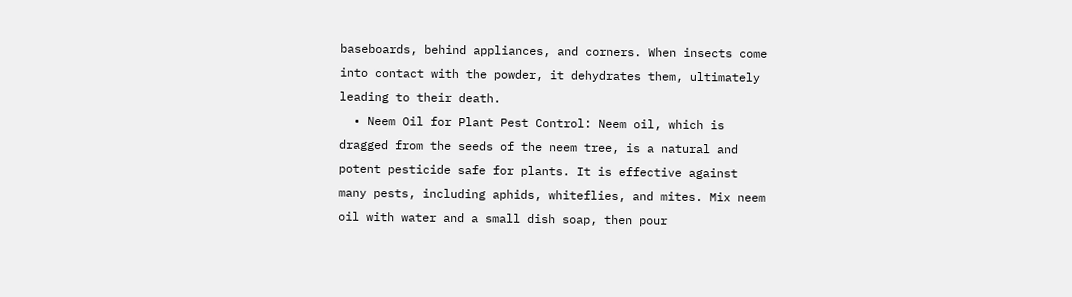baseboards, behind appliances, and corners. When insects come into contact with the powder, it dehydrates them, ultimately leading to their death.
  • Neem Oil for Plant Pest Control: Neem oil, which is dragged from the seeds of the neem tree, is a natural and potent pesticide safe for plants. It is effective against many pests, including aphids, whiteflies, and mites. Mix neem oil with water and a small dish soap, then pour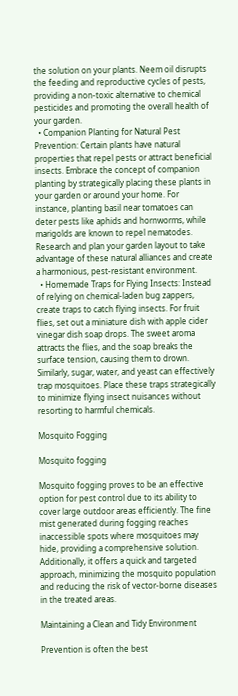the solution on your plants. Neem oil disrupts the feeding and reproductive cycles of pests, providing a non-toxic alternative to chemical pesticides and promoting the overall health of your garden.
  • Companion Planting for Natural Pest Prevention: Certain plants have natural properties that repel pests or attract beneficial insects. Embrace the concept of companion planting by strategically placing these plants in your garden or around your home. For instance, planting basil near tomatoes can deter pests like aphids and hornworms, while marigolds are known to repel nematodes. Research and plan your garden layout to take advantage of these natural alliances and create a harmonious, pest-resistant environment.
  • Homemade Traps for Flying Insects: Instead of relying on chemical-laden bug zappers, create traps to catch flying insects. For fruit flies, set out a miniature dish with apple cider vinegar dish soap drops. The sweet aroma attracts the flies, and the soap breaks the surface tension, causing them to drown. Similarly, sugar, water, and yeast can effectively trap mosquitoes. Place these traps strategically to minimize flying insect nuisances without resorting to harmful chemicals.

Mosquito Fogging

Mosquito fogging

Mosquito fogging proves to be an effective option for pest control due to its ability to cover large outdoor areas efficiently. The fine mist generated during fogging reaches inaccessible spots where mosquitoes may hide, providing a comprehensive solution. Additionally, it offers a quick and targeted approach, minimizing the mosquito population and reducing the risk of vector-borne diseases in the treated areas.

Maintaining a Clean and Tidy Environment

Prevention is often the best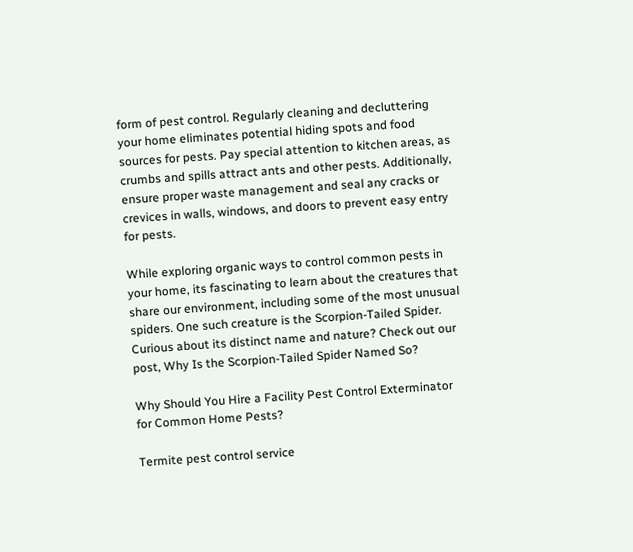form of pest control. Regularly cleaning and decluttering your home eliminates potential hiding spots and food sources for pests. Pay special attention to kitchen areas, as crumbs and spills attract ants and other pests. Additionally, ensure proper waste management and seal any cracks or crevices in walls, windows, and doors to prevent easy entry for pests.

While exploring organic ways to control common pests in your home, its fascinating to learn about the creatures that share our environment, including some of the most unusual spiders. One such creature is the Scorpion-Tailed Spider. Curious about its distinct name and nature? Check out our post, Why Is the Scorpion-Tailed Spider Named So?

Why Should You Hire a Facility Pest Control Exterminator for Common Home Pests?

Termite pest control service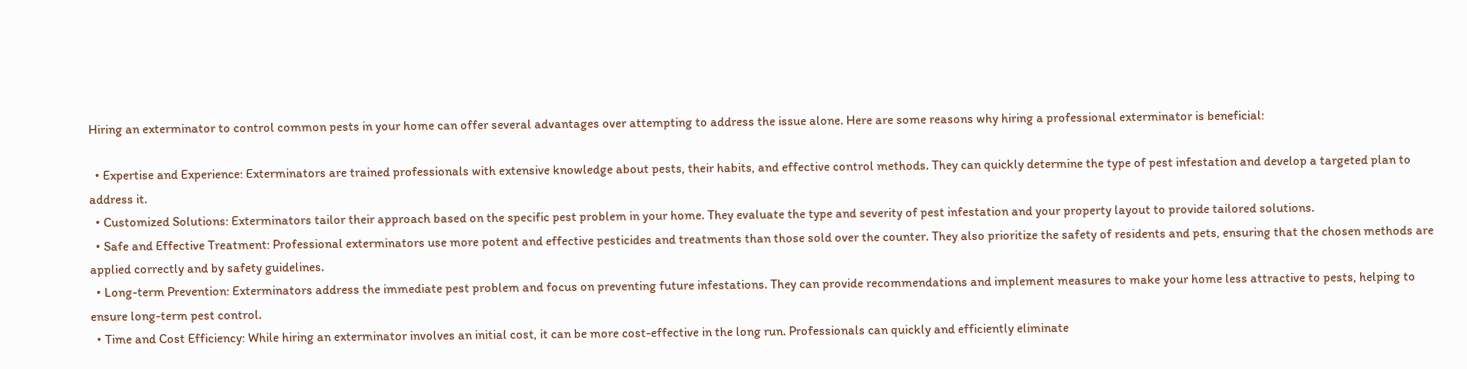Hiring an exterminator to control common pests in your home can offer several advantages over attempting to address the issue alone. Here are some reasons why hiring a professional exterminator is beneficial:

  • Expertise and Experience: Exterminators are trained professionals with extensive knowledge about pests, their habits, and effective control methods. They can quickly determine the type of pest infestation and develop a targeted plan to address it.
  • Customized Solutions: Exterminators tailor their approach based on the specific pest problem in your home. They evaluate the type and severity of pest infestation and your property layout to provide tailored solutions.
  • Safe and Effective Treatment: Professional exterminators use more potent and effective pesticides and treatments than those sold over the counter. They also prioritize the safety of residents and pets, ensuring that the chosen methods are applied correctly and by safety guidelines.
  • Long-term Prevention: Exterminators address the immediate pest problem and focus on preventing future infestations. They can provide recommendations and implement measures to make your home less attractive to pests, helping to ensure long-term pest control.
  • Time and Cost Efficiency: While hiring an exterminator involves an initial cost, it can be more cost-effective in the long run. Professionals can quickly and efficiently eliminate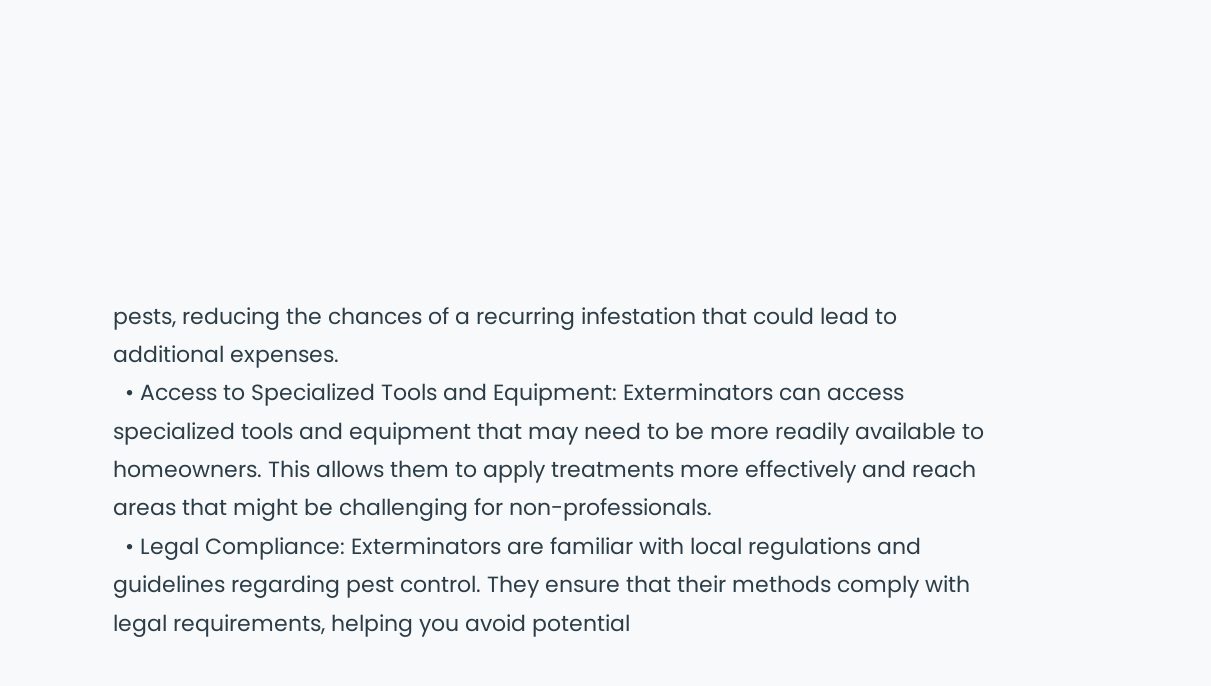pests, reducing the chances of a recurring infestation that could lead to additional expenses.
  • Access to Specialized Tools and Equipment: Exterminators can access specialized tools and equipment that may need to be more readily available to homeowners. This allows them to apply treatments more effectively and reach areas that might be challenging for non-professionals.
  • Legal Compliance: Exterminators are familiar with local regulations and guidelines regarding pest control. They ensure that their methods comply with legal requirements, helping you avoid potential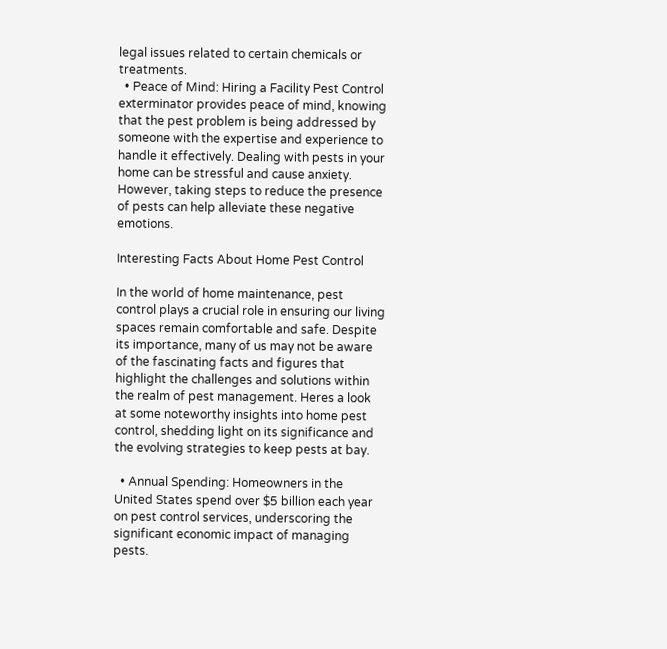legal issues related to certain chemicals or treatments.
  • Peace of Mind: Hiring a Facility Pest Control exterminator provides peace of mind, knowing that the pest problem is being addressed by someone with the expertise and experience to handle it effectively. Dealing with pests in your home can be stressful and cause anxiety. However, taking steps to reduce the presence of pests can help alleviate these negative emotions.

Interesting Facts About Home Pest Control

In the world of home maintenance, pest control plays a crucial role in ensuring our living spaces remain comfortable and safe. Despite its importance, many of us may not be aware of the fascinating facts and figures that highlight the challenges and solutions within the realm of pest management. Heres a look at some noteworthy insights into home pest control, shedding light on its significance and the evolving strategies to keep pests at bay.

  • Annual Spending: Homeowners in the United States spend over $5 billion each year on pest control services, underscoring the significant economic impact of managing pests.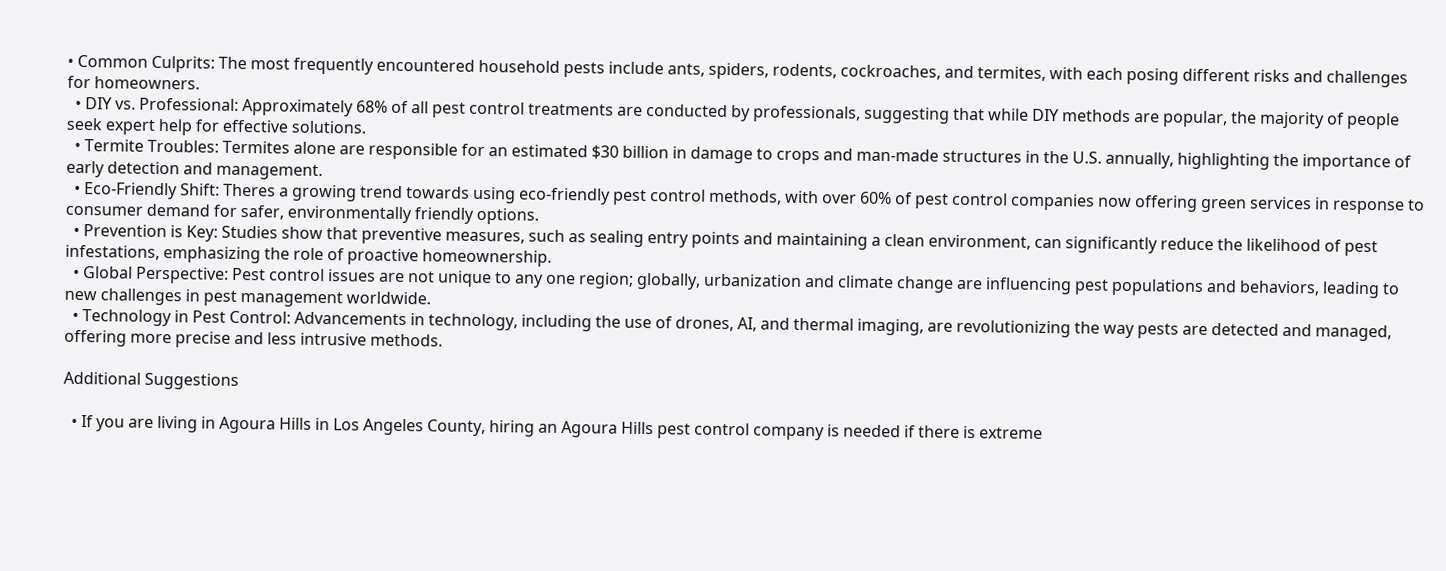• Common Culprits: The most frequently encountered household pests include ants, spiders, rodents, cockroaches, and termites, with each posing different risks and challenges for homeowners.
  • DIY vs. Professional: Approximately 68% of all pest control treatments are conducted by professionals, suggesting that while DIY methods are popular, the majority of people seek expert help for effective solutions.
  • Termite Troubles: Termites alone are responsible for an estimated $30 billion in damage to crops and man-made structures in the U.S. annually, highlighting the importance of early detection and management.
  • Eco-Friendly Shift: Theres a growing trend towards using eco-friendly pest control methods, with over 60% of pest control companies now offering green services in response to consumer demand for safer, environmentally friendly options.
  • Prevention is Key: Studies show that preventive measures, such as sealing entry points and maintaining a clean environment, can significantly reduce the likelihood of pest infestations, emphasizing the role of proactive homeownership.
  • Global Perspective: Pest control issues are not unique to any one region; globally, urbanization and climate change are influencing pest populations and behaviors, leading to new challenges in pest management worldwide.
  • Technology in Pest Control: Advancements in technology, including the use of drones, AI, and thermal imaging, are revolutionizing the way pests are detected and managed, offering more precise and less intrusive methods.

Additional Suggestions

  • If you are living in Agoura Hills in Los Angeles County, hiring an Agoura Hills pest control company is needed if there is extreme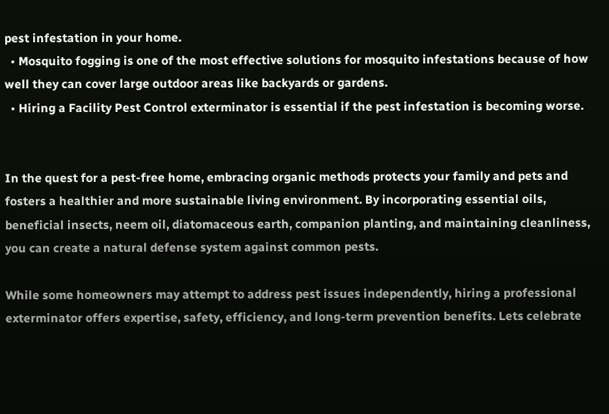pest infestation in your home.
  • Mosquito fogging is one of the most effective solutions for mosquito infestations because of how well they can cover large outdoor areas like backyards or gardens.
  • Hiring a Facility Pest Control exterminator is essential if the pest infestation is becoming worse.


In the quest for a pest-free home, embracing organic methods protects your family and pets and fosters a healthier and more sustainable living environment. By incorporating essential oils, beneficial insects, neem oil, diatomaceous earth, companion planting, and maintaining cleanliness, you can create a natural defense system against common pests.

While some homeowners may attempt to address pest issues independently, hiring a professional exterminator offers expertise, safety, efficiency, and long-term prevention benefits. Lets celebrate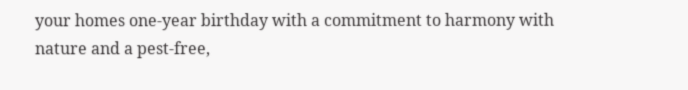your homes one-year birthday with a commitment to harmony with nature and a pest-free,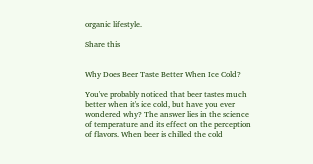organic lifestyle.

Share this


Why Does Beer Taste Better When Ice Cold?

You've probably noticed that beer tastes much better when it's ice cold, but have you ever wondered why? The answer lies in the science of temperature and its effect on the perception of flavors. When beer is chilled the cold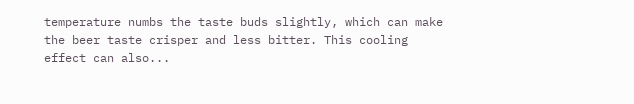temperature numbs the taste buds slightly, which can make the beer taste crisper and less bitter. This cooling effect can also...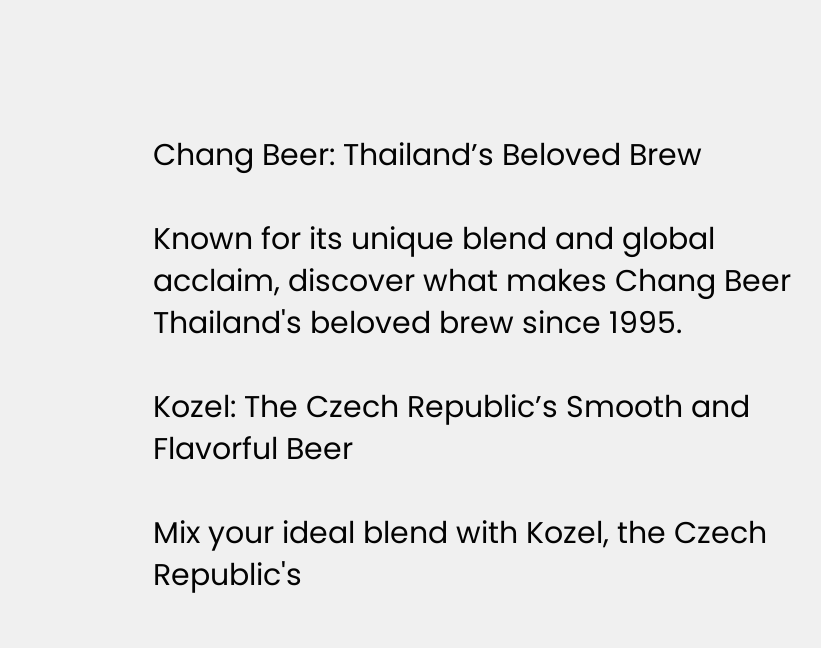Chang Beer: Thailand’s Beloved Brew

Known for its unique blend and global acclaim, discover what makes Chang Beer Thailand's beloved brew since 1995.

Kozel: The Czech Republic’s Smooth and Flavorful Beer

Mix your ideal blend with Kozel, the Czech Republic's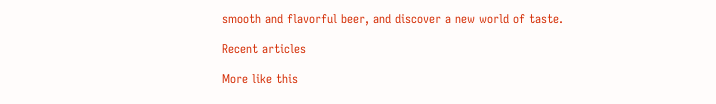smooth and flavorful beer, and discover a new world of taste.

Recent articles

More like this